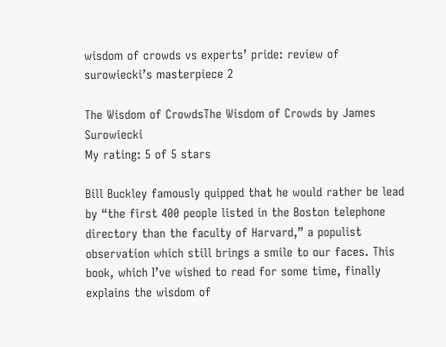wisdom of crowds vs experts’ pride: review of surowiecki’s masterpiece 2

The Wisdom of CrowdsThe Wisdom of Crowds by James Surowiecki
My rating: 5 of 5 stars

Bill Buckley famously quipped that he would rather be lead by “the first 400 people listed in the Boston telephone directory than the faculty of Harvard,” a populist observation which still brings a smile to our faces. This book, which I’ve wished to read for some time, finally explains the wisdom of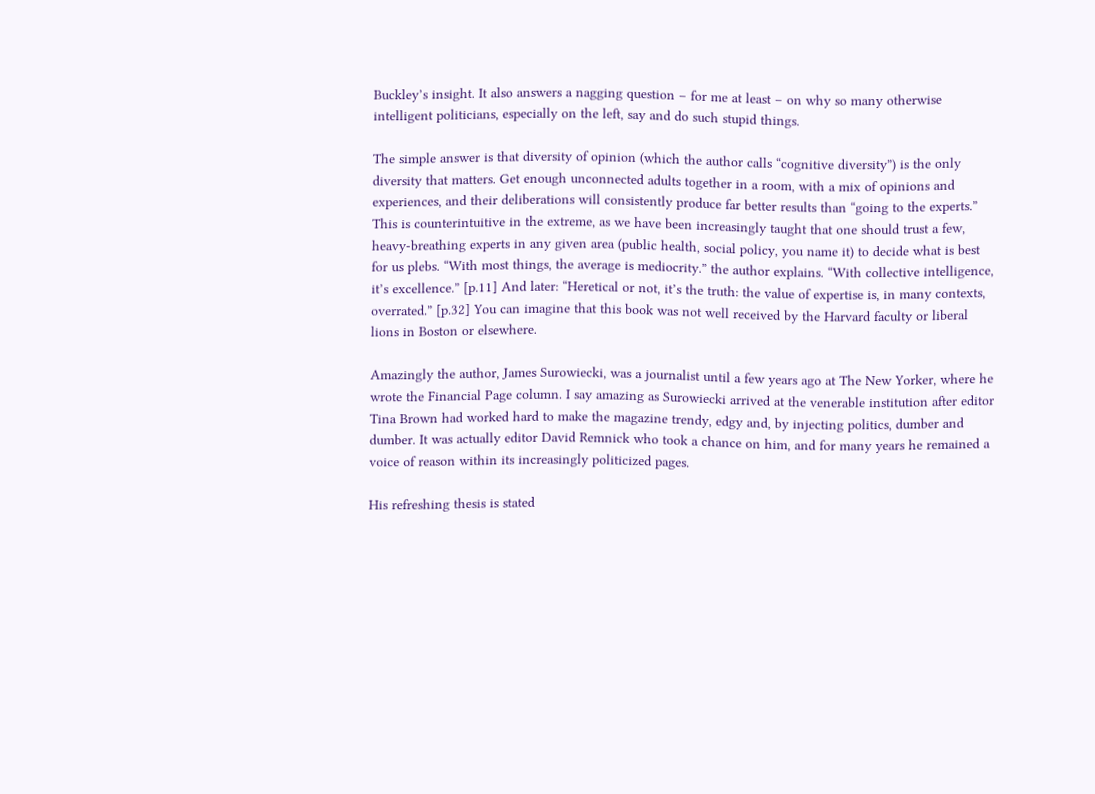Buckley’s insight. It also answers a nagging question – for me at least – on why so many otherwise intelligent politicians, especially on the left, say and do such stupid things.

The simple answer is that diversity of opinion (which the author calls “cognitive diversity”) is the only diversity that matters. Get enough unconnected adults together in a room, with a mix of opinions and experiences, and their deliberations will consistently produce far better results than “going to the experts.” This is counterintuitive in the extreme, as we have been increasingly taught that one should trust a few, heavy-breathing experts in any given area (public health, social policy, you name it) to decide what is best for us plebs. “With most things, the average is mediocrity.” the author explains. “With collective intelligence, it’s excellence.” [p.11] And later: “Heretical or not, it’s the truth: the value of expertise is, in many contexts, overrated.” [p.32] You can imagine that this book was not well received by the Harvard faculty or liberal lions in Boston or elsewhere.

Amazingly the author, James Surowiecki, was a journalist until a few years ago at The New Yorker, where he wrote the Financial Page column. I say amazing as Surowiecki arrived at the venerable institution after editor Tina Brown had worked hard to make the magazine trendy, edgy and, by injecting politics, dumber and dumber. It was actually editor David Remnick who took a chance on him, and for many years he remained a voice of reason within its increasingly politicized pages.

His refreshing thesis is stated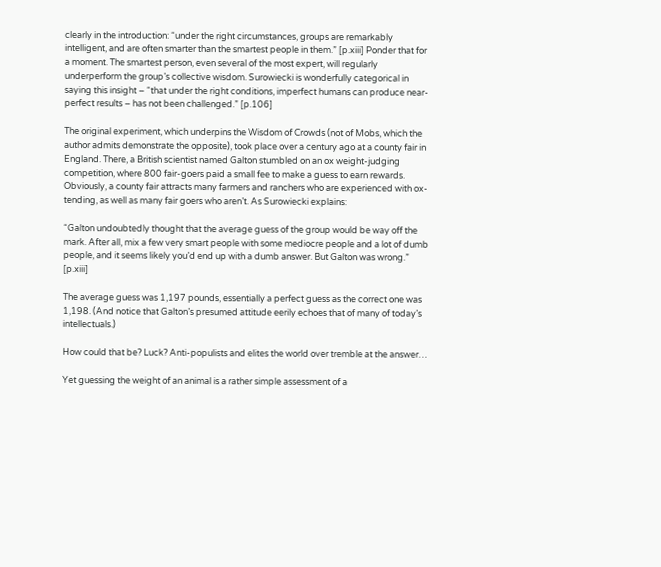clearly in the introduction: “under the right circumstances, groups are remarkably intelligent, and are often smarter than the smartest people in them.” [p.xiii] Ponder that for a moment. The smartest person, even several of the most expert, will regularly underperform the group’s collective wisdom. Surowiecki is wonderfully categorical in saying this insight – “that under the right conditions, imperfect humans can produce near-perfect results – has not been challenged.” [p.106]

The original experiment, which underpins the Wisdom of Crowds (not of Mobs, which the author admits demonstrate the opposite), took place over a century ago at a county fair in England. There, a British scientist named Galton stumbled on an ox weight-judging competition, where 800 fair-goers paid a small fee to make a guess to earn rewards. Obviously, a county fair attracts many farmers and ranchers who are experienced with ox-tending, as well as many fair goers who aren’t. As Surowiecki explains:

“Galton undoubtedly thought that the average guess of the group would be way off the mark. After all, mix a few very smart people with some mediocre people and a lot of dumb people, and it seems likely you’d end up with a dumb answer. But Galton was wrong.” [p.xiii]

The average guess was 1,197 pounds, essentially a perfect guess as the correct one was 1,198. (And notice that Galton’s presumed attitude eerily echoes that of many of today’s intellectuals.)

How could that be? Luck? Anti-populists and elites the world over tremble at the answer…

Yet guessing the weight of an animal is a rather simple assessment of a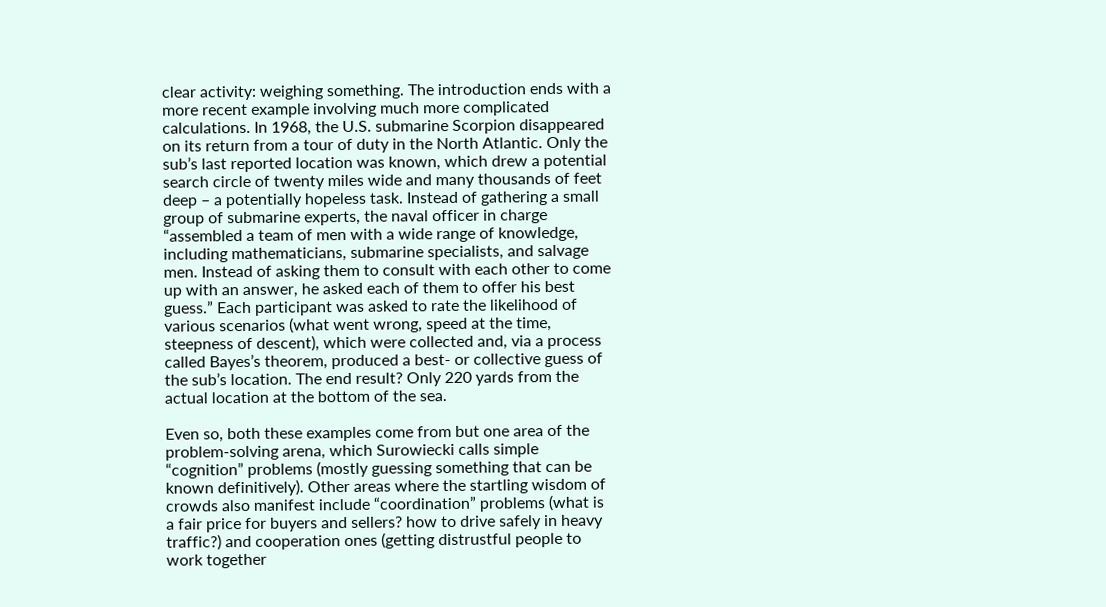clear activity: weighing something. The introduction ends with a more recent example involving much more complicated calculations. In 1968, the U.S. submarine Scorpion disappeared on its return from a tour of duty in the North Atlantic. Only the sub’s last reported location was known, which drew a potential search circle of twenty miles wide and many thousands of feet deep – a potentially hopeless task. Instead of gathering a small group of submarine experts, the naval officer in charge “assembled a team of men with a wide range of knowledge, including mathematicians, submarine specialists, and salvage men. Instead of asking them to consult with each other to come up with an answer, he asked each of them to offer his best guess.” Each participant was asked to rate the likelihood of various scenarios (what went wrong, speed at the time, steepness of descent), which were collected and, via a process called Bayes’s theorem, produced a best- or collective guess of the sub’s location. The end result? Only 220 yards from the actual location at the bottom of the sea.

Even so, both these examples come from but one area of the problem-solving arena, which Surowiecki calls simple “cognition” problems (mostly guessing something that can be known definitively). Other areas where the startling wisdom of crowds also manifest include “coordination” problems (what is a fair price for buyers and sellers? how to drive safely in heavy traffic?) and cooperation ones (getting distrustful people to work together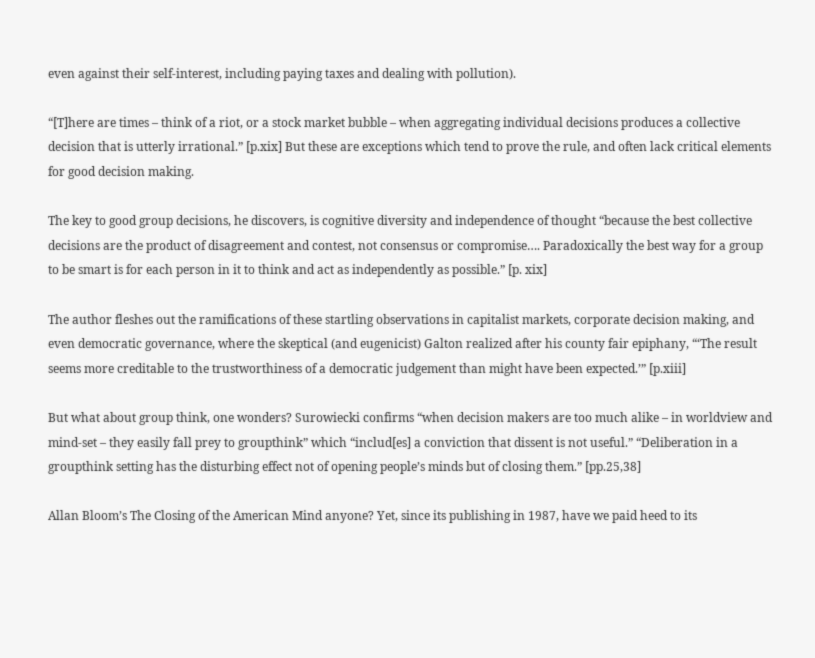even against their self-interest, including paying taxes and dealing with pollution).

“[T]here are times – think of a riot, or a stock market bubble – when aggregating individual decisions produces a collective decision that is utterly irrational.” [p.xix] But these are exceptions which tend to prove the rule, and often lack critical elements for good decision making.

The key to good group decisions, he discovers, is cognitive diversity and independence of thought “because the best collective decisions are the product of disagreement and contest, not consensus or compromise…. Paradoxically the best way for a group to be smart is for each person in it to think and act as independently as possible.” [p. xix]

The author fleshes out the ramifications of these startling observations in capitalist markets, corporate decision making, and even democratic governance, where the skeptical (and eugenicist) Galton realized after his county fair epiphany, “‘The result seems more creditable to the trustworthiness of a democratic judgement than might have been expected.’” [p.xiii]

But what about group think, one wonders? Surowiecki confirms “when decision makers are too much alike – in worldview and mind-set – they easily fall prey to groupthink” which “includ[es] a conviction that dissent is not useful.” “Deliberation in a groupthink setting has the disturbing effect not of opening people’s minds but of closing them.” [pp.25,38]

Allan Bloom’s The Closing of the American Mind anyone? Yet, since its publishing in 1987, have we paid heed to its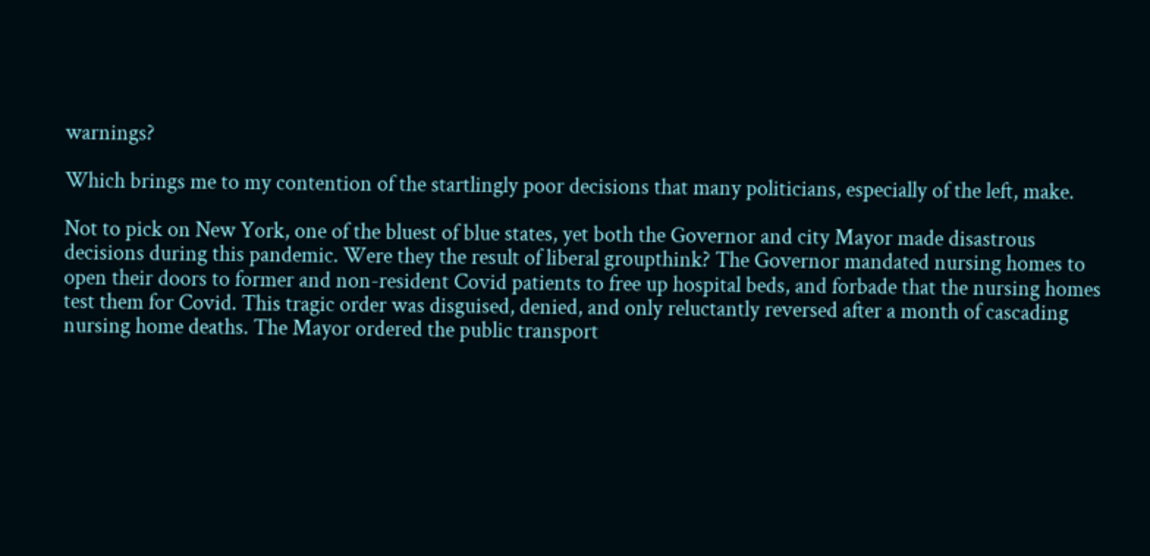warnings?

Which brings me to my contention of the startlingly poor decisions that many politicians, especially of the left, make.

Not to pick on New York, one of the bluest of blue states, yet both the Governor and city Mayor made disastrous decisions during this pandemic. Were they the result of liberal groupthink? The Governor mandated nursing homes to open their doors to former and non-resident Covid patients to free up hospital beds, and forbade that the nursing homes test them for Covid. This tragic order was disguised, denied, and only reluctantly reversed after a month of cascading nursing home deaths. The Mayor ordered the public transport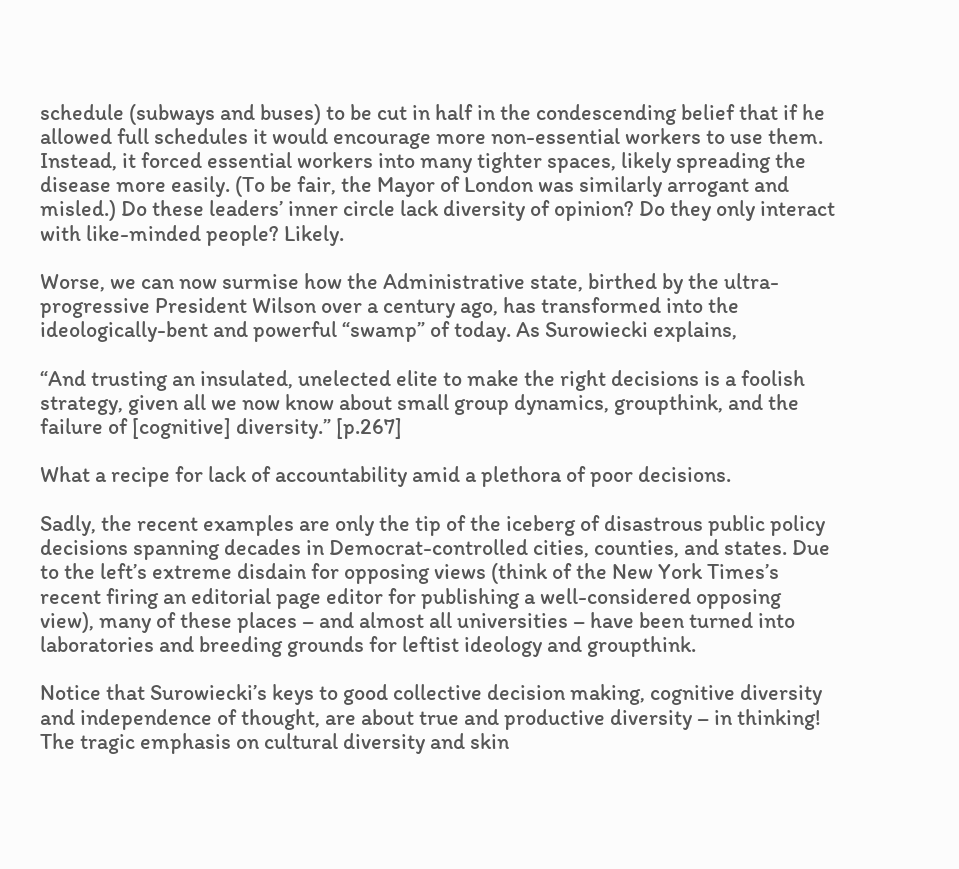schedule (subways and buses) to be cut in half in the condescending belief that if he allowed full schedules it would encourage more non-essential workers to use them. Instead, it forced essential workers into many tighter spaces, likely spreading the disease more easily. (To be fair, the Mayor of London was similarly arrogant and misled.) Do these leaders’ inner circle lack diversity of opinion? Do they only interact with like-minded people? Likely.

Worse, we can now surmise how the Administrative state, birthed by the ultra-progressive President Wilson over a century ago, has transformed into the ideologically-bent and powerful “swamp” of today. As Surowiecki explains,

“And trusting an insulated, unelected elite to make the right decisions is a foolish strategy, given all we now know about small group dynamics, groupthink, and the failure of [cognitive] diversity.” [p.267]

What a recipe for lack of accountability amid a plethora of poor decisions.

Sadly, the recent examples are only the tip of the iceberg of disastrous public policy decisions spanning decades in Democrat-controlled cities, counties, and states. Due to the left’s extreme disdain for opposing views (think of the New York Times’s recent firing an editorial page editor for publishing a well-considered opposing view), many of these places – and almost all universities – have been turned into laboratories and breeding grounds for leftist ideology and groupthink.

Notice that Surowiecki’s keys to good collective decision making, cognitive diversity and independence of thought, are about true and productive diversity – in thinking! The tragic emphasis on cultural diversity and skin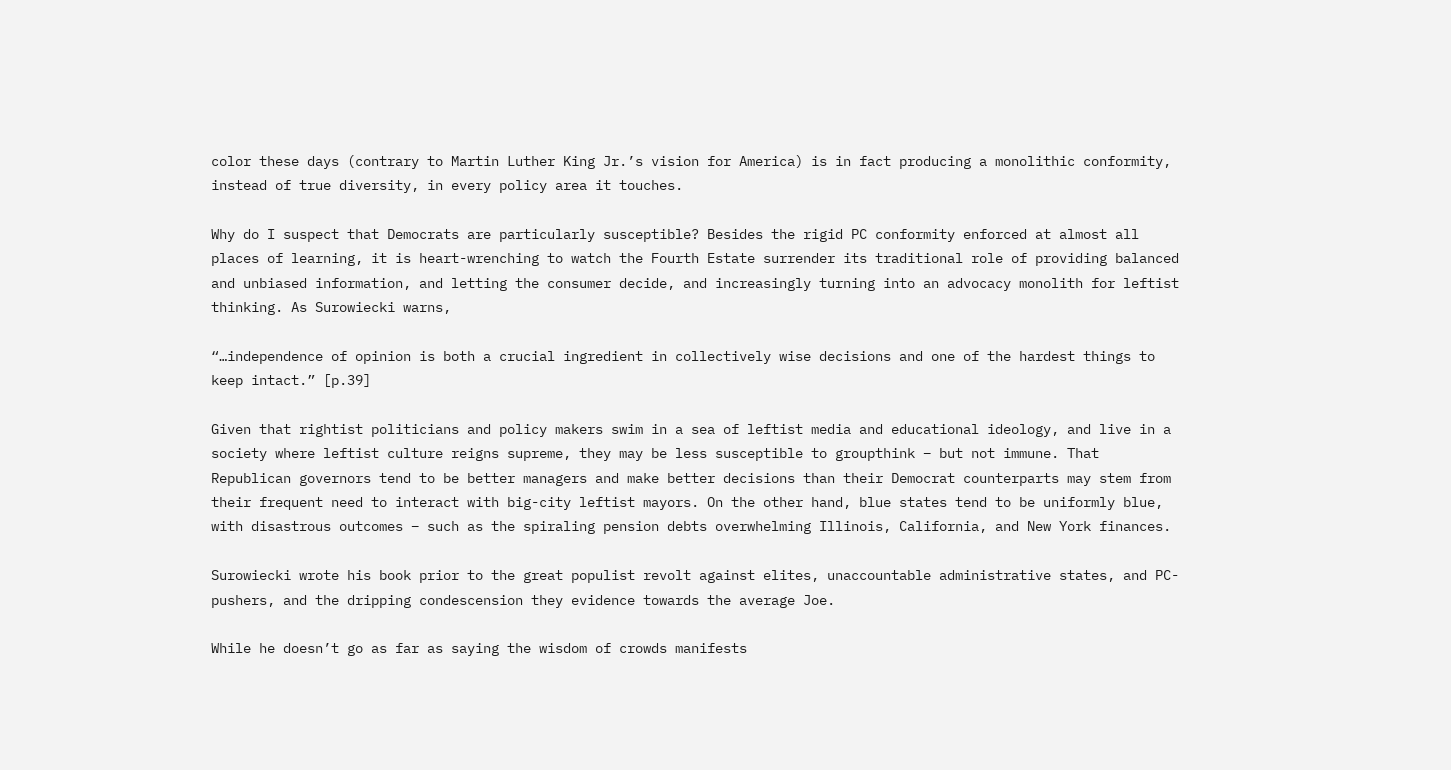color these days (contrary to Martin Luther King Jr.’s vision for America) is in fact producing a monolithic conformity, instead of true diversity, in every policy area it touches.

Why do I suspect that Democrats are particularly susceptible? Besides the rigid PC conformity enforced at almost all places of learning, it is heart-wrenching to watch the Fourth Estate surrender its traditional role of providing balanced and unbiased information, and letting the consumer decide, and increasingly turning into an advocacy monolith for leftist thinking. As Surowiecki warns,

“…independence of opinion is both a crucial ingredient in collectively wise decisions and one of the hardest things to keep intact.” [p.39]

Given that rightist politicians and policy makers swim in a sea of leftist media and educational ideology, and live in a society where leftist culture reigns supreme, they may be less susceptible to groupthink – but not immune. That Republican governors tend to be better managers and make better decisions than their Democrat counterparts may stem from their frequent need to interact with big-city leftist mayors. On the other hand, blue states tend to be uniformly blue, with disastrous outcomes – such as the spiraling pension debts overwhelming Illinois, California, and New York finances.

Surowiecki wrote his book prior to the great populist revolt against elites, unaccountable administrative states, and PC-pushers, and the dripping condescension they evidence towards the average Joe.

While he doesn’t go as far as saying the wisdom of crowds manifests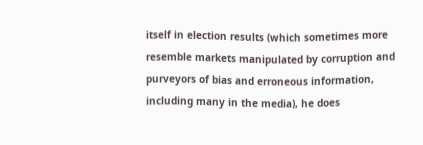itself in election results (which sometimes more resemble markets manipulated by corruption and purveyors of bias and erroneous information, including many in the media), he does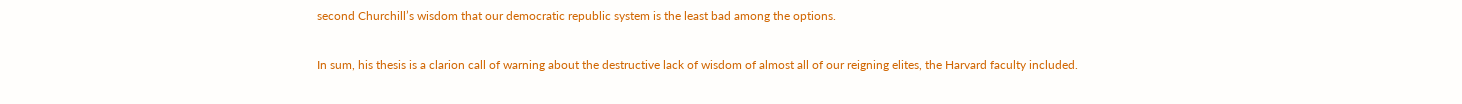second Churchill’s wisdom that our democratic republic system is the least bad among the options.

In sum, his thesis is a clarion call of warning about the destructive lack of wisdom of almost all of our reigning elites, the Harvard faculty included.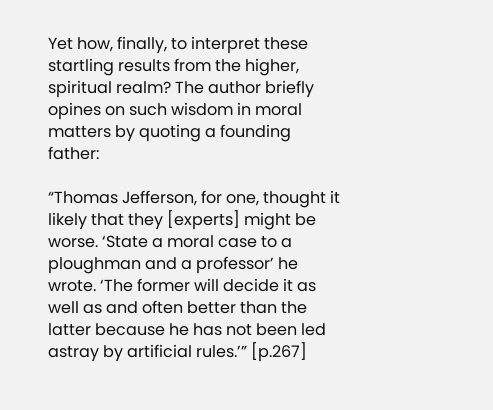Yet how, finally, to interpret these startling results from the higher, spiritual realm? The author briefly opines on such wisdom in moral matters by quoting a founding father:

“Thomas Jefferson, for one, thought it likely that they [experts] might be worse. ‘State a moral case to a ploughman and a professor’ he wrote. ‘The former will decide it as well as and often better than the latter because he has not been led astray by artificial rules.’” [p.267]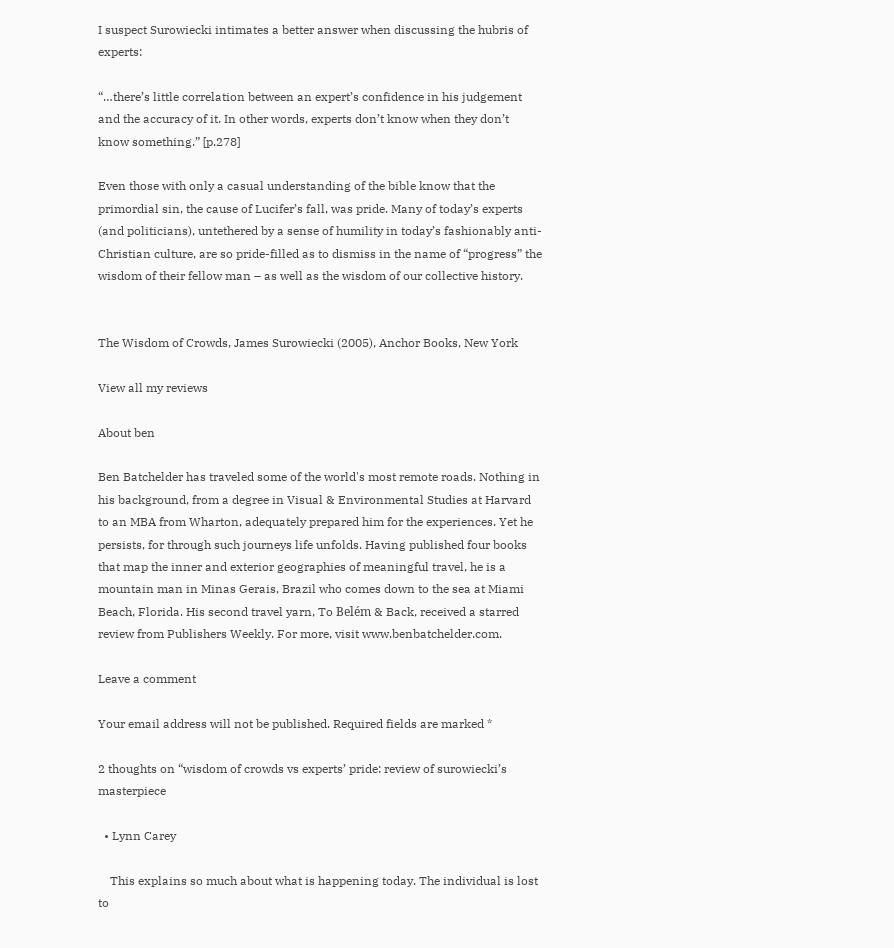I suspect Surowiecki intimates a better answer when discussing the hubris of experts:

“…there’s little correlation between an expert’s confidence in his judgement and the accuracy of it. In other words, experts don’t know when they don’t know something.” [p.278]

Even those with only a casual understanding of the bible know that the primordial sin, the cause of Lucifer’s fall, was pride. Many of today’s experts (and politicians), untethered by a sense of humility in today’s fashionably anti-Christian culture, are so pride-filled as to dismiss in the name of “progress” the wisdom of their fellow man – as well as the wisdom of our collective history.


The Wisdom of Crowds, James Surowiecki (2005), Anchor Books, New York

View all my reviews

About ben

Ben Batchelder has traveled some of the world's most remote roads. Nothing in his background, from a degree in Visual & Environmental Studies at Harvard to an MBA from Wharton, adequately prepared him for the experiences. Yet he persists, for through such journeys life unfolds. Having published four books that map the inner and exterior geographies of meaningful travel, he is a mountain man in Minas Gerais, Brazil who comes down to the sea at Miami Beach, Florida. His second travel yarn, To Belém & Back, received a starred review from Publishers Weekly. For more, visit www.benbatchelder.com.

Leave a comment

Your email address will not be published. Required fields are marked *

2 thoughts on “wisdom of crowds vs experts’ pride: review of surowiecki’s masterpiece

  • Lynn Carey

    This explains so much about what is happening today. The individual is lost to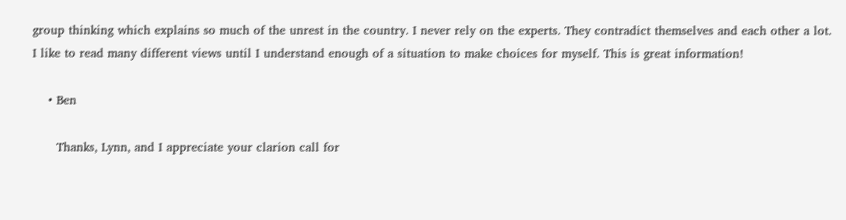group thinking which explains so much of the unrest in the country. I never rely on the experts. They contradict themselves and each other a lot. I like to read many different views until I understand enough of a situation to make choices for myself. This is great information!

    • Ben

      Thanks, Lynn, and I appreciate your clarion call for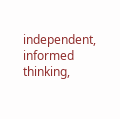independent, informed thinking,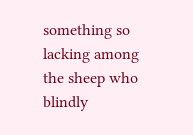something so lacking among the sheep who blindly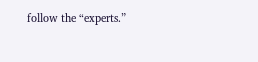follow the “experts.”